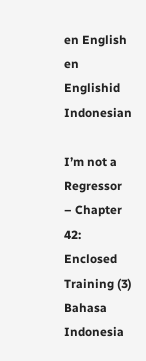en English
en Englishid Indonesian

I’m not a Regressor – Chapter 42: Enclosed Training (3) Bahasa Indonesia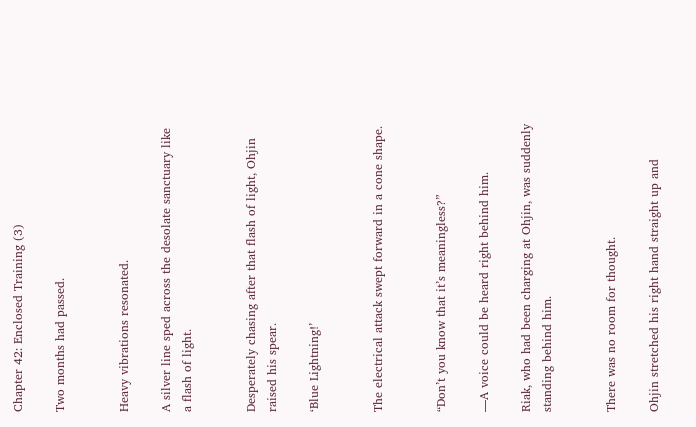Chapter 42: Enclosed Training (3)

Two months had passed.


Heavy vibrations resonated.

A silver line sped across the desolate sanctuary like a flash of light.


Desperately chasing after that flash of light, Ohjin raised his spear.

‘Blue Lightning!’


The electrical attack swept forward in a cone shape.


“Don’t you know that it’s meaningless?”

—A voice could be heard right behind him.

Riak, who had been charging at Ohjin, was suddenly standing behind him.


There was no room for thought.

Ohjin stretched his right hand straight up and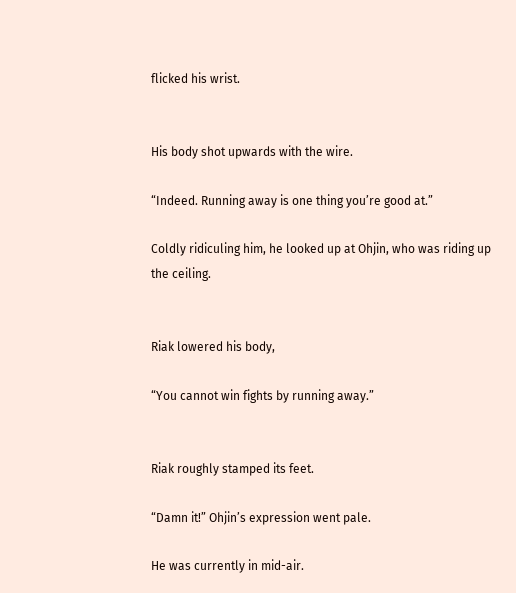flicked his wrist.


His body shot upwards with the wire.

“Indeed. Running away is one thing you’re good at.”

Coldly ridiculing him, he looked up at Ohjin, who was riding up the ceiling.


Riak lowered his body,

“You cannot win fights by running away.”


Riak roughly stamped its feet.

“Damn it!” Ohjin’s expression went pale.

He was currently in mid-air.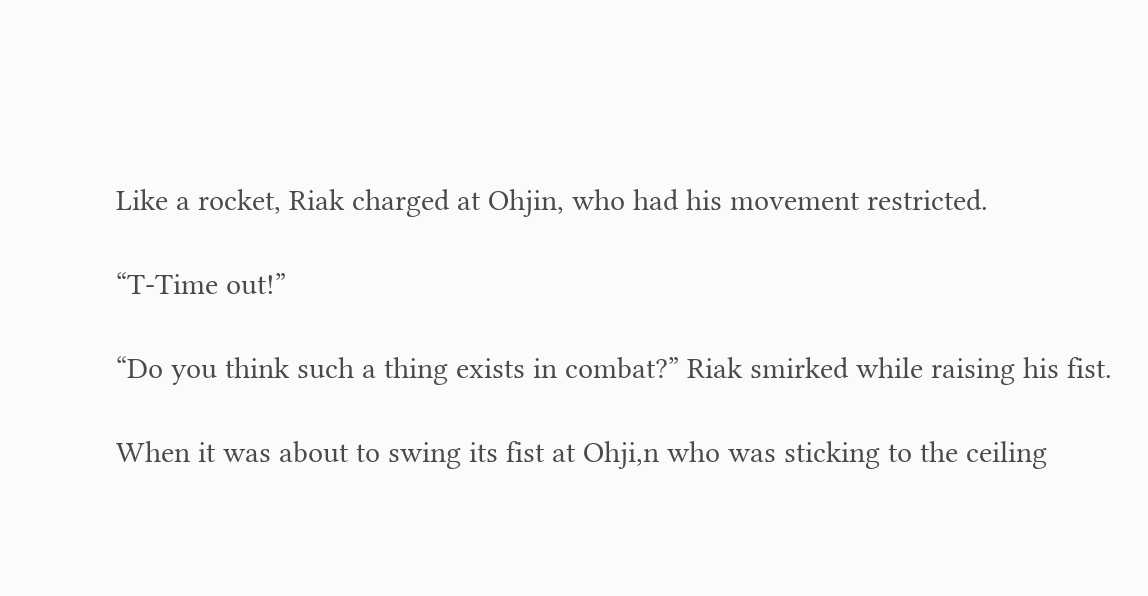Like a rocket, Riak charged at Ohjin, who had his movement restricted.

“T-Time out!”

“Do you think such a thing exists in combat?” Riak smirked while raising his fist.

When it was about to swing its fist at Ohji,n who was sticking to the ceiling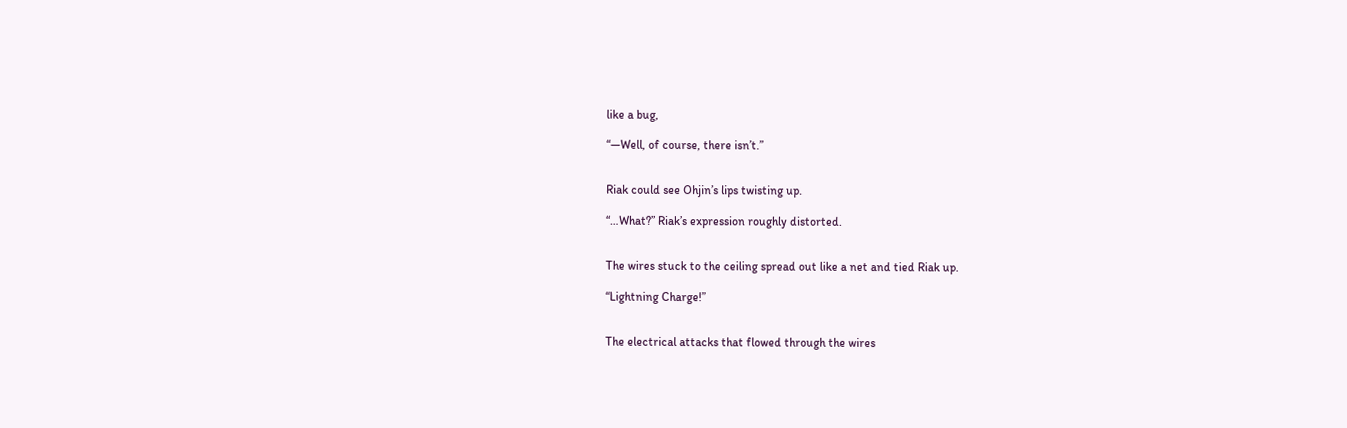like a bug,

“—Well, of course, there isn’t.”


Riak could see Ohjin’s lips twisting up.

“…What?” Riak’s expression roughly distorted.


The wires stuck to the ceiling spread out like a net and tied Riak up.

“Lightning Charge!”


The electrical attacks that flowed through the wires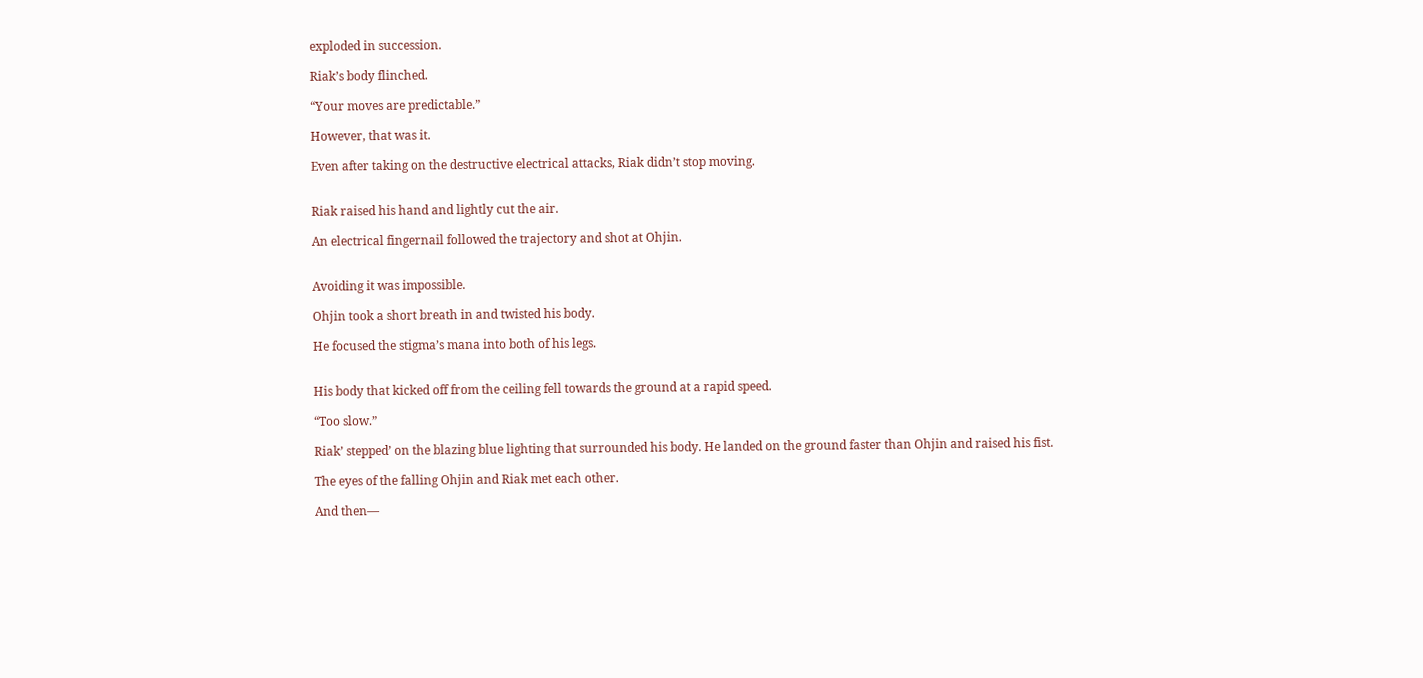exploded in succession.

Riak’s body flinched.

“Your moves are predictable.”

However, that was it.

Even after taking on the destructive electrical attacks, Riak didn’t stop moving.


Riak raised his hand and lightly cut the air.

An electrical fingernail followed the trajectory and shot at Ohjin.


Avoiding it was impossible.

Ohjin took a short breath in and twisted his body.

He focused the stigma’s mana into both of his legs.


His body that kicked off from the ceiling fell towards the ground at a rapid speed.

“Too slow.”

Riak’ stepped’ on the blazing blue lighting that surrounded his body. He landed on the ground faster than Ohjin and raised his fist.

The eyes of the falling Ohjin and Riak met each other.

And then—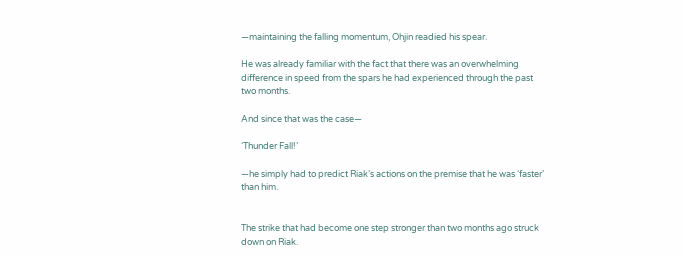—maintaining the falling momentum, Ohjin readied his spear.

He was already familiar with the fact that there was an overwhelming difference in speed from the spars he had experienced through the past two months.

And since that was the case—

‘Thunder Fall!’

—he simply had to predict Riak’s actions on the premise that he was ‘faster’ than him.


The strike that had become one step stronger than two months ago struck down on Riak.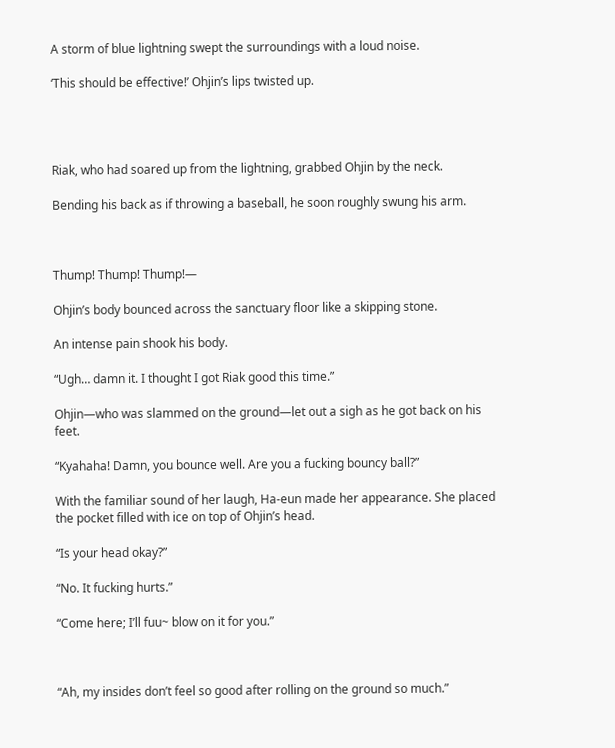A storm of blue lightning swept the surroundings with a loud noise.

‘This should be effective!’ Ohjin’s lips twisted up.




Riak, who had soared up from the lightning, grabbed Ohjin by the neck.

Bending his back as if throwing a baseball, he soon roughly swung his arm.



Thump! Thump! Thump!—

Ohjin’s body bounced across the sanctuary floor like a skipping stone.

An intense pain shook his body.

“Ugh… damn it. I thought I got Riak good this time.”

Ohjin—who was slammed on the ground—let out a sigh as he got back on his feet.

“Kyahaha! Damn, you bounce well. Are you a fucking bouncy ball?”

With the familiar sound of her laugh, Ha-eun made her appearance. She placed the pocket filled with ice on top of Ohjin’s head.

“Is your head okay?”

“No. It fucking hurts.”

“Come here; I’ll fuu~ blow on it for you.”



“Ah, my insides don’t feel so good after rolling on the ground so much.”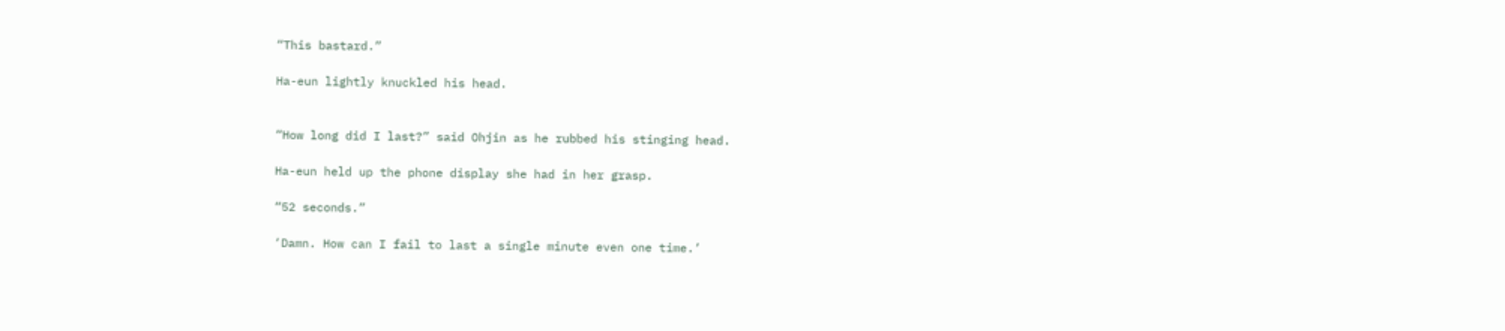“This bastard.”

Ha-eun lightly knuckled his head.


“How long did I last?” said Ohjin as he rubbed his stinging head.

Ha-eun held up the phone display she had in her grasp.

“52 seconds.”

‘Damn. How can I fail to last a single minute even one time.’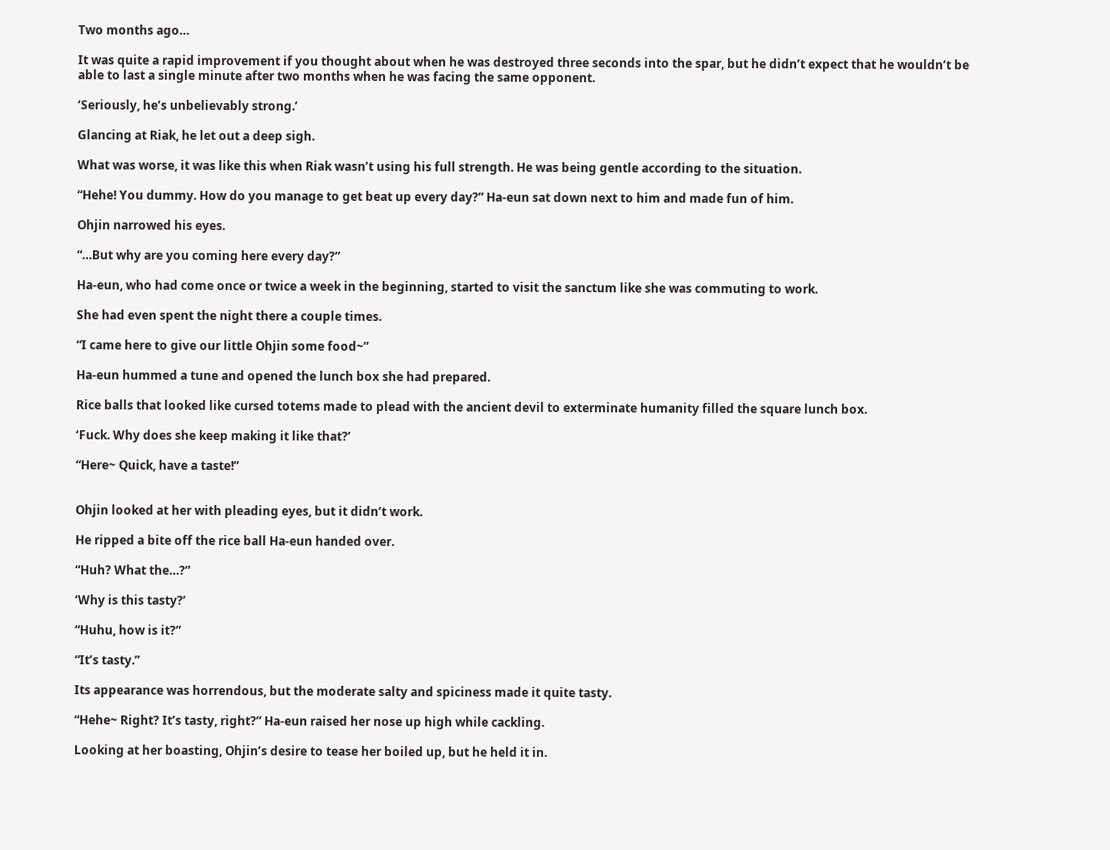Two months ago…

It was quite a rapid improvement if you thought about when he was destroyed three seconds into the spar, but he didn’t expect that he wouldn’t be able to last a single minute after two months when he was facing the same opponent.

‘Seriously, he’s unbelievably strong.’

Glancing at Riak, he let out a deep sigh.

What was worse, it was like this when Riak wasn’t using his full strength. He was being gentle according to the situation.

“Hehe! You dummy. How do you manage to get beat up every day?” Ha-eun sat down next to him and made fun of him.

Ohjin narrowed his eyes.

“…But why are you coming here every day?”

Ha-eun, who had come once or twice a week in the beginning, started to visit the sanctum like she was commuting to work.

She had even spent the night there a couple times.

“I came here to give our little Ohjin some food~”

Ha-eun hummed a tune and opened the lunch box she had prepared.

Rice balls that looked like cursed totems made to plead with the ancient devil to exterminate humanity filled the square lunch box.

‘Fuck. Why does she keep making it like that?’

“Here~ Quick, have a taste!”


Ohjin looked at her with pleading eyes, but it didn’t work.

He ripped a bite off the rice ball Ha-eun handed over.

“Huh? What the…?”

‘Why is this tasty?’

“Huhu, how is it?”

“It’s tasty.”

Its appearance was horrendous, but the moderate salty and spiciness made it quite tasty.

“Hehe~ Right? It’s tasty, right?” Ha-eun raised her nose up high while cackling.

Looking at her boasting, Ohjin’s desire to tease her boiled up, but he held it in.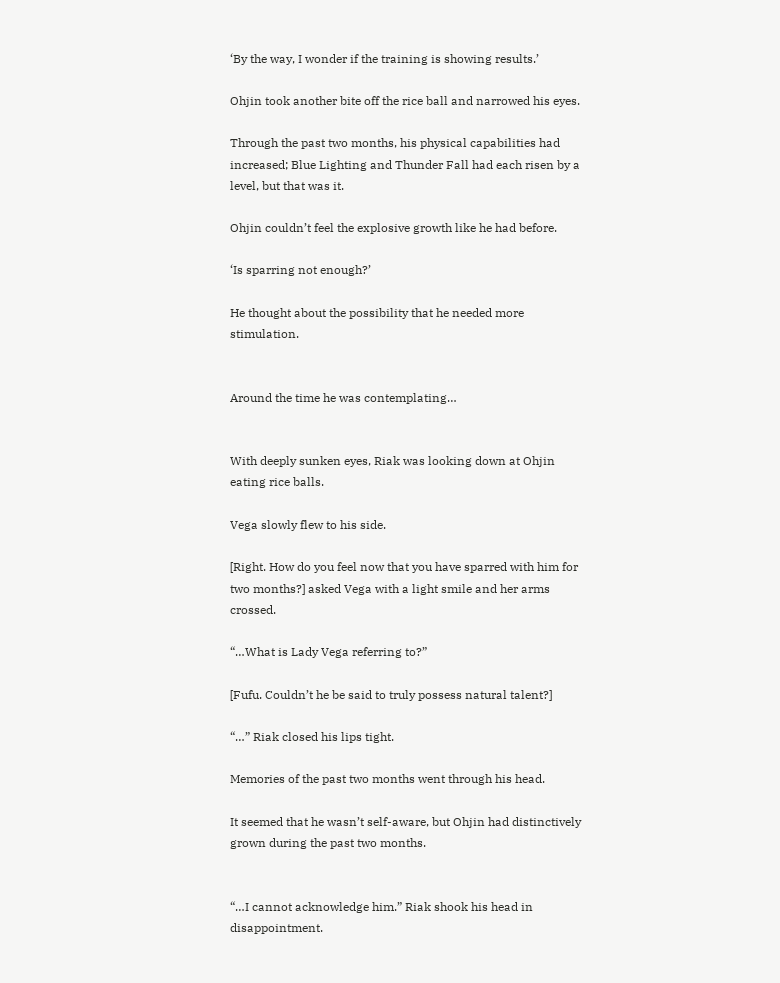‘By the way, I wonder if the training is showing results.’

Ohjin took another bite off the rice ball and narrowed his eyes.

Through the past two months, his physical capabilities had increased; Blue Lighting and Thunder Fall had each risen by a level, but that was it.

Ohjin couldn’t feel the explosive growth like he had before.

‘Is sparring not enough?’

He thought about the possibility that he needed more stimulation.


Around the time he was contemplating…


With deeply sunken eyes, Riak was looking down at Ohjin eating rice balls.

Vega slowly flew to his side.

[Right. How do you feel now that you have sparred with him for two months?] asked Vega with a light smile and her arms crossed.

“…What is Lady Vega referring to?”

[Fufu. Couldn’t he be said to truly possess natural talent?]

“…” Riak closed his lips tight.

Memories of the past two months went through his head.

It seemed that he wasn’t self-aware, but Ohjin had distinctively grown during the past two months.


“…I cannot acknowledge him.” Riak shook his head in disappointment.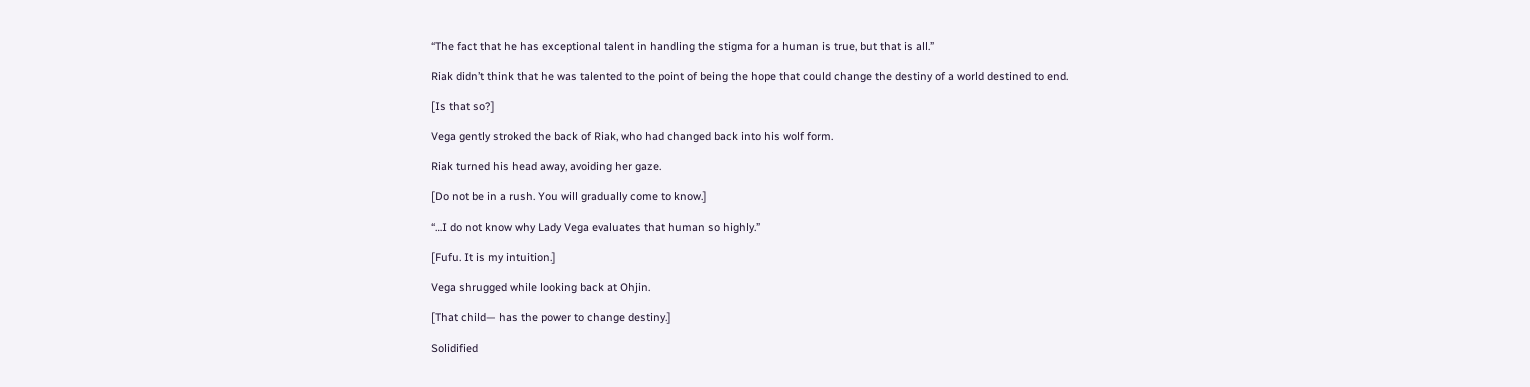“The fact that he has exceptional talent in handling the stigma for a human is true, but that is all.”

Riak didn’t think that he was talented to the point of being the hope that could change the destiny of a world destined to end.

[Is that so?]

Vega gently stroked the back of Riak, who had changed back into his wolf form.

Riak turned his head away, avoiding her gaze.

[Do not be in a rush. You will gradually come to know.]

“…I do not know why Lady Vega evaluates that human so highly.”

[Fufu. It is my intuition.]

Vega shrugged while looking back at Ohjin.

[That child— has the power to change destiny.]

Solidified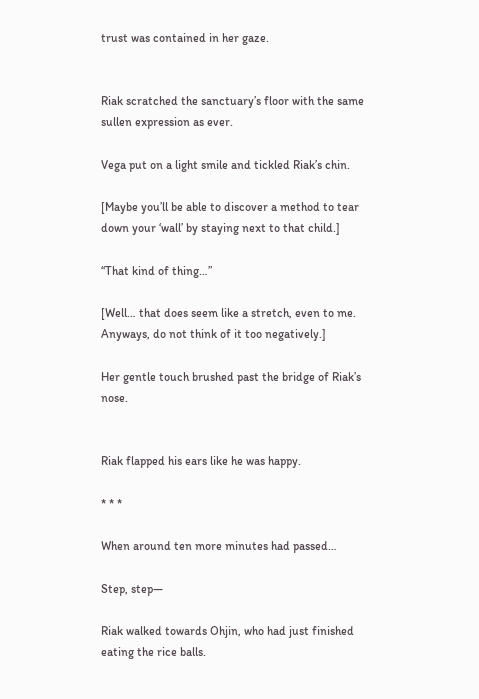trust was contained in her gaze.


Riak scratched the sanctuary’s floor with the same sullen expression as ever.

Vega put on a light smile and tickled Riak’s chin.

[Maybe you’ll be able to discover a method to tear down your ‘wall’ by staying next to that child.]

“That kind of thing…”

[Well… that does seem like a stretch, even to me. Anyways, do not think of it too negatively.]

Her gentle touch brushed past the bridge of Riak’s nose.


Riak flapped his ears like he was happy.

* * *

When around ten more minutes had passed…

Step, step—

Riak walked towards Ohjin, who had just finished eating the rice balls.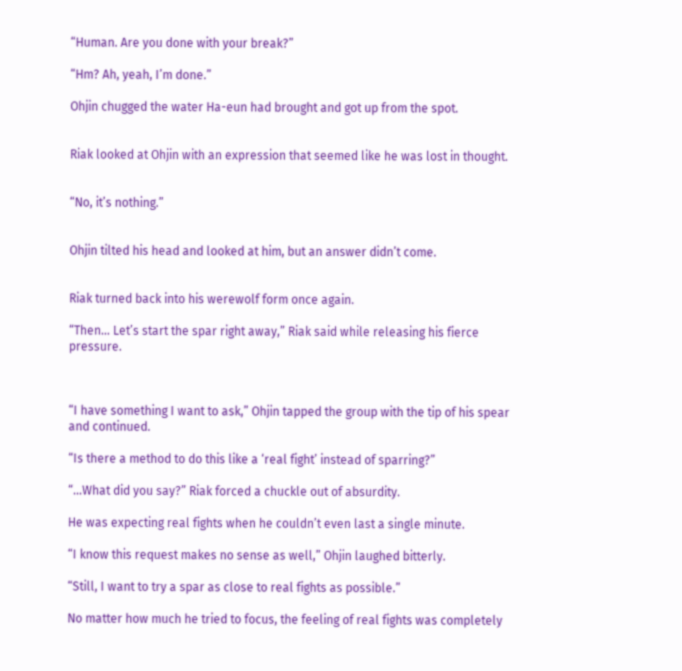“Human. Are you done with your break?”

“Hm? Ah, yeah, I’m done.”

Ohjin chugged the water Ha-eun had brought and got up from the spot.


Riak looked at Ohjin with an expression that seemed like he was lost in thought.


“No, it’s nothing.”


Ohjin tilted his head and looked at him, but an answer didn’t come.


Riak turned back into his werewolf form once again.

“Then… Let’s start the spar right away,” Riak said while releasing his fierce pressure.



“I have something I want to ask,” Ohjin tapped the group with the tip of his spear and continued.

“Is there a method to do this like a ‘real fight’ instead of sparring?”

“…What did you say?” Riak forced a chuckle out of absurdity.

He was expecting real fights when he couldn’t even last a single minute.

“I know this request makes no sense as well,” Ohjin laughed bitterly.

“Still, I want to try a spar as close to real fights as possible.”

No matter how much he tried to focus, the feeling of real fights was completely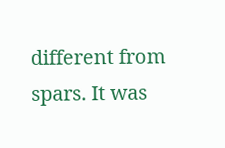different from spars. It was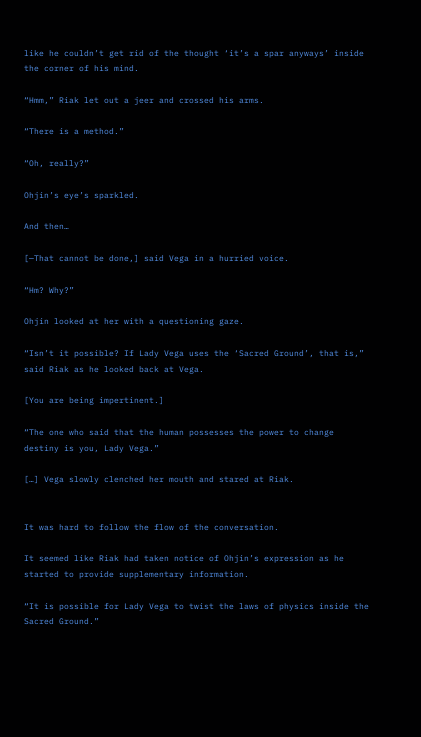like he couldn’t get rid of the thought ‘it’s a spar anyways’ inside the corner of his mind.

“Hmm,” Riak let out a jeer and crossed his arms.

“There is a method.”

“Oh, really?”

Ohjin’s eye’s sparkled.

And then…

[—That cannot be done,] said Vega in a hurried voice.

“Hm? Why?”

Ohjin looked at her with a questioning gaze.

“Isn’t it possible? If Lady Vega uses the ‘Sacred Ground’, that is,” said Riak as he looked back at Vega.

[You are being impertinent.]

“The one who said that the human possesses the power to change destiny is you, Lady Vega.”

[…] Vega slowly clenched her mouth and stared at Riak.


It was hard to follow the flow of the conversation.

It seemed like Riak had taken notice of Ohjin’s expression as he started to provide supplementary information.

“It is possible for Lady Vega to twist the laws of physics inside the Sacred Ground.”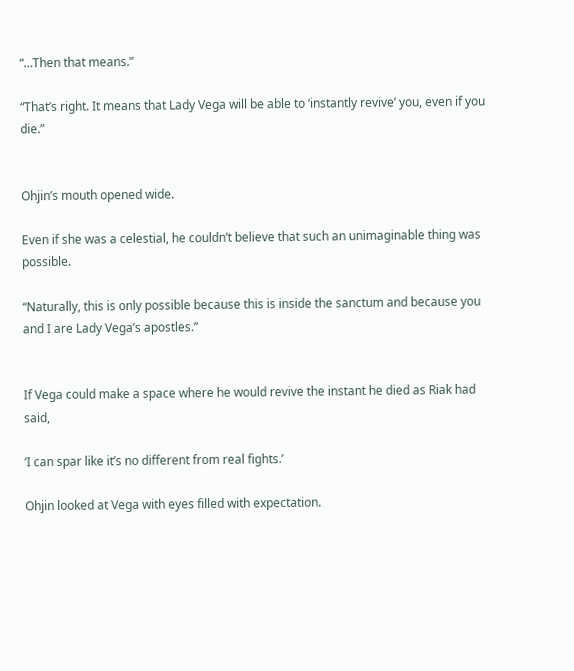“…Then that means.”

“That’s right. It means that Lady Vega will be able to ‘instantly revive’ you, even if you die.”


Ohjin’s mouth opened wide.

Even if she was a celestial, he couldn’t believe that such an unimaginable thing was possible.

“Naturally, this is only possible because this is inside the sanctum and because you and I are Lady Vega’s apostles.”


If Vega could make a space where he would revive the instant he died as Riak had said,

‘I can spar like it’s no different from real fights.’

Ohjin looked at Vega with eyes filled with expectation.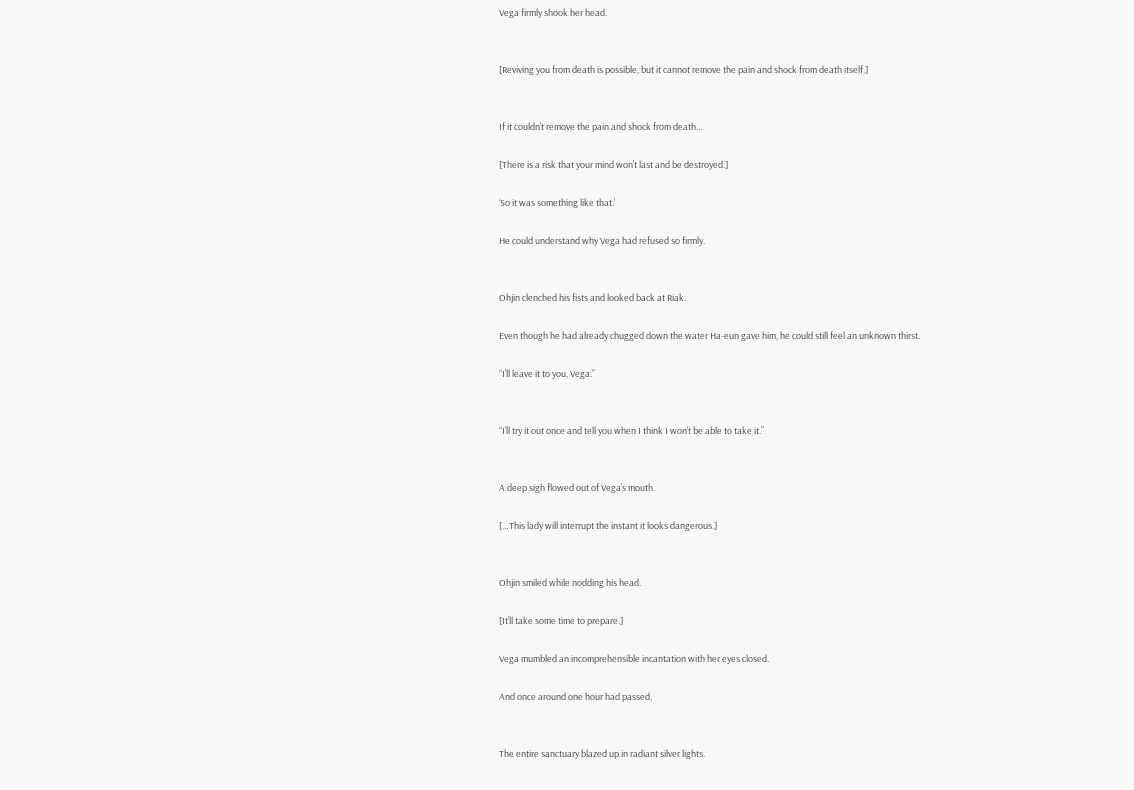Vega firmly shook her head.


[Reviving you from death is possible, but it cannot remove the pain and shock from death itself.]


If it couldn’t remove the pain and shock from death…

[There is a risk that your mind won’t last and be destroyed.]

‘So it was something like that.’

He could understand why Vega had refused so firmly.


Ohjin clenched his fists and looked back at Riak.

Even though he had already chugged down the water Ha-eun gave him, he could still feel an unknown thirst.

“I’ll leave it to you, Vega.”


“I’ll try it out once and tell you when I think I won’t be able to take it.”


A deep sigh flowed out of Vega’s mouth.

[…This lady will interrupt the instant it looks dangerous.]


Ohjin smiled while nodding his head.

[It’ll take some time to prepare.]

Vega mumbled an incomprehensible incantation with her eyes closed.

And once around one hour had passed,


The entire sanctuary blazed up in radiant silver lights.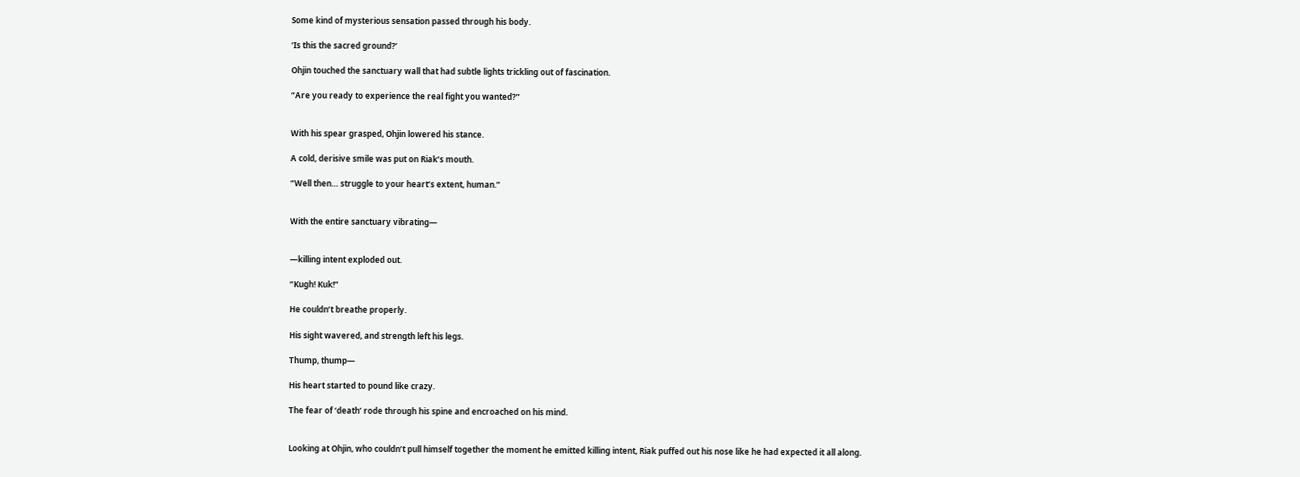Some kind of mysterious sensation passed through his body.

‘Is this the sacred ground?’

Ohjin touched the sanctuary wall that had subtle lights trickling out of fascination.

“Are you ready to experience the real fight you wanted?”


With his spear grasped, Ohjin lowered his stance.

A cold, derisive smile was put on Riak’s mouth.

“Well then… struggle to your heart’s extent, human.”


With the entire sanctuary vibrating—


—killing intent exploded out.

“Kugh! Kuk!”

He couldn’t breathe properly.

His sight wavered, and strength left his legs.

Thump, thump—

His heart started to pound like crazy.

The fear of ‘death’ rode through his spine and encroached on his mind.


Looking at Ohjin, who couldn’t pull himself together the moment he emitted killing intent, Riak puffed out his nose like he had expected it all along.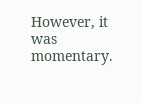However, it was momentary.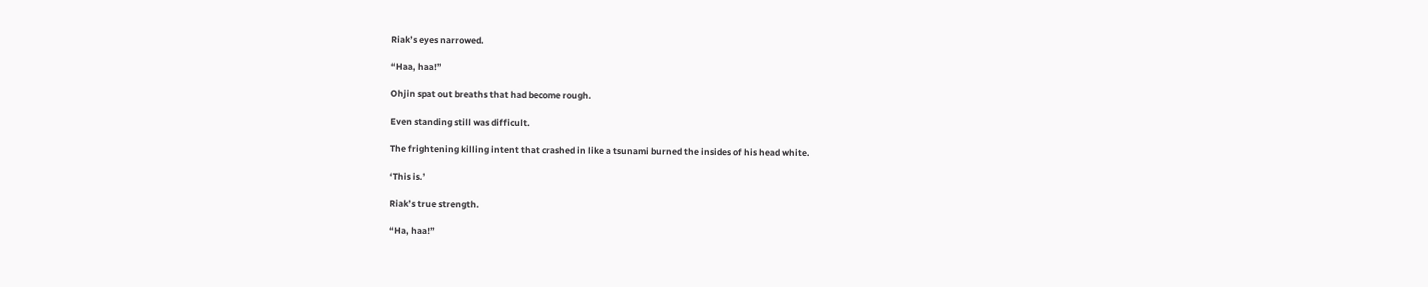Riak’s eyes narrowed.

“Haa, haa!”

Ohjin spat out breaths that had become rough.

Even standing still was difficult.

The frightening killing intent that crashed in like a tsunami burned the insides of his head white.

‘This is.’

Riak’s true strength.

“Ha, haa!”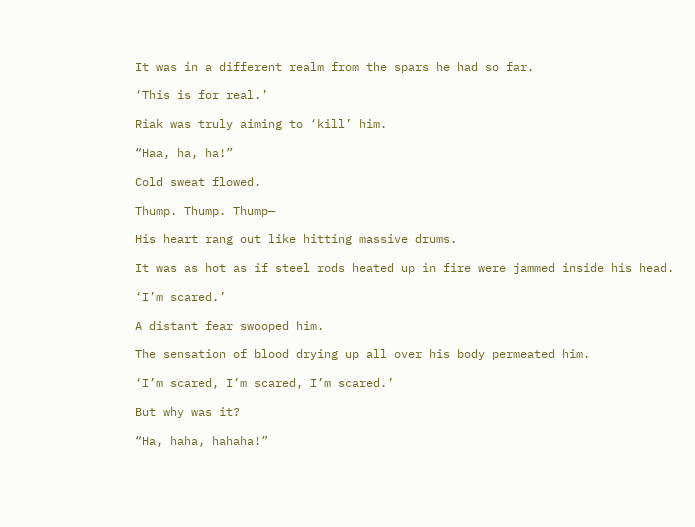It was in a different realm from the spars he had so far.

‘This is for real.’

Riak was truly aiming to ‘kill’ him.

“Haa, ha, ha!”

Cold sweat flowed.

Thump. Thump. Thump—

His heart rang out like hitting massive drums.

It was as hot as if steel rods heated up in fire were jammed inside his head.

‘I’m scared.’

A distant fear swooped him.

The sensation of blood drying up all over his body permeated him.

‘I’m scared, I’m scared, I’m scared.’

But why was it?

“Ha, haha, hahaha!”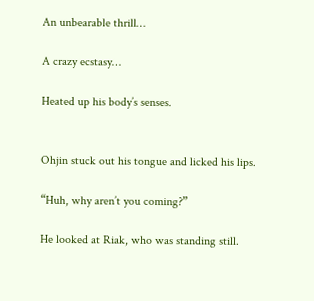An unbearable thrill…

A crazy ecstasy…

Heated up his body’s senses.


Ohjin stuck out his tongue and licked his lips.

“Huh, why aren’t you coming?”

He looked at Riak, who was standing still.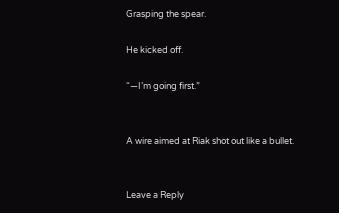Grasping the spear.

He kicked off.

“—I’m going first.”


A wire aimed at Riak shot out like a bullet.


Leave a Reply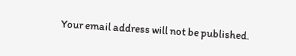Your email address will not be published.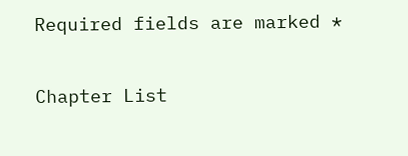Required fields are marked *

Chapter List